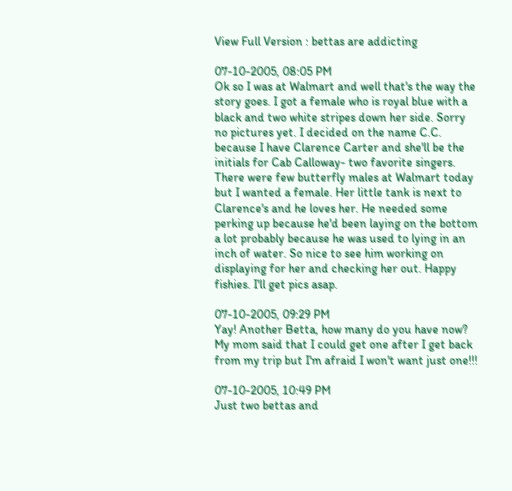View Full Version : bettas are addicting

07-10-2005, 08:05 PM
Ok so I was at Walmart and well that's the way the story goes. I got a female who is royal blue with a black and two white stripes down her side. Sorry no pictures yet. I decided on the name C.C. because I have Clarence Carter and she'll be the initials for Cab Calloway- two favorite singers. There were few butterfly males at Walmart today but I wanted a female. Her little tank is next to Clarence's and he loves her. He needed some perking up because he'd been laying on the bottom a lot probably because he was used to lying in an inch of water. So nice to see him working on displaying for her and checking her out. Happy fishies. I'll get pics asap.

07-10-2005, 09:29 PM
Yay! Another Betta, how many do you have now? My mom said that I could get one after I get back from my trip but I'm afraid I won't want just one!!!

07-10-2005, 10:49 PM
Just two bettas and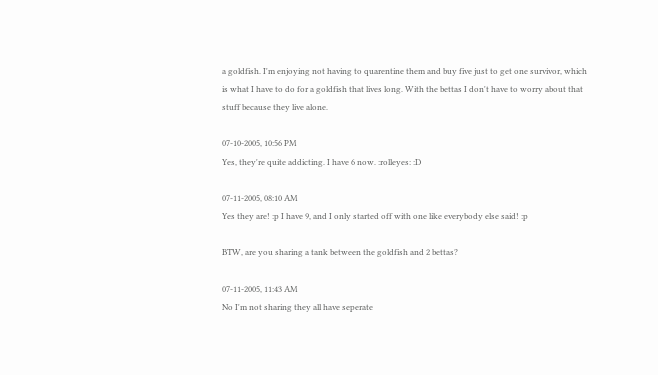a goldfish. I'm enjoying not having to quarentine them and buy five just to get one survivor, which is what I have to do for a goldfish that lives long. With the bettas I don't have to worry about that stuff because they live alone.

07-10-2005, 10:56 PM
Yes, they're quite addicting. I have 6 now. :rolleyes: :D

07-11-2005, 08:10 AM
Yes they are! :p I have 9, and I only started off with one like everybody else said! :p

BTW, are you sharing a tank between the goldfish and 2 bettas?

07-11-2005, 11:43 AM
No I'm not sharing they all have seperate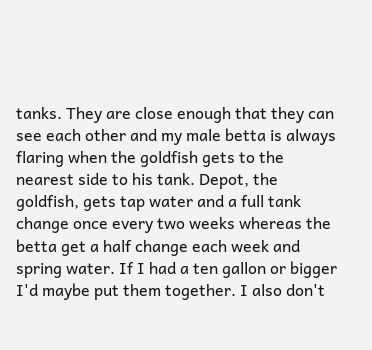tanks. They are close enough that they can see each other and my male betta is always flaring when the goldfish gets to the nearest side to his tank. Depot, the goldfish, gets tap water and a full tank change once every two weeks whereas the betta get a half change each week and spring water. If I had a ten gallon or bigger I'd maybe put them together. I also don't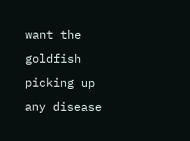want the goldfish picking up any disease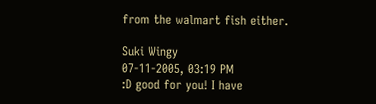from the walmart fish either.

Suki Wingy
07-11-2005, 03:19 PM
:D good for you! I have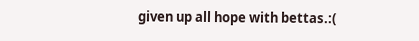given up all hope with bettas.:(